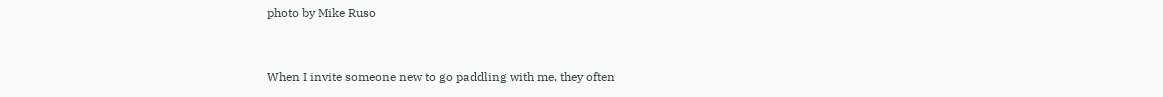photo by Mike Ruso


When I invite someone new to go paddling with me, they often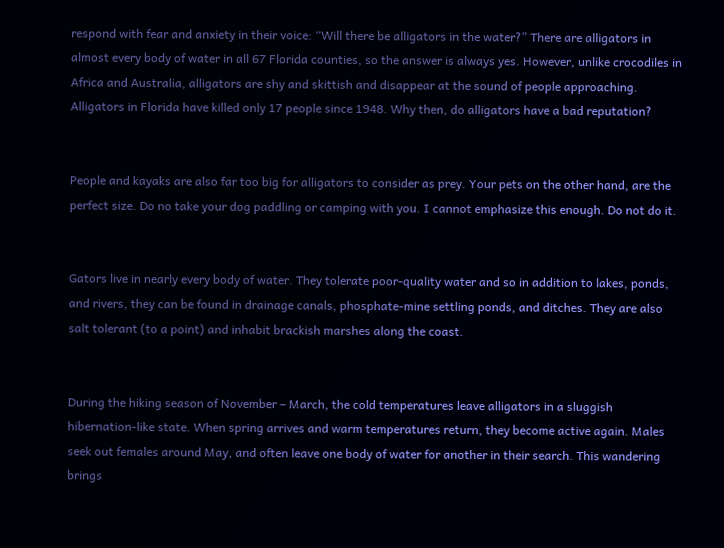respond with fear and anxiety in their voice: “Will there be alligators in the water?” There are alligators in almost every body of water in all 67 Florida counties, so the answer is always yes. However, unlike crocodiles in Africa and Australia, alligators are shy and skittish and disappear at the sound of people approaching. Alligators in Florida have killed only 17 people since 1948. Why then, do alligators have a bad reputation?


People and kayaks are also far too big for alligators to consider as prey. Your pets on the other hand, are the perfect size. Do no take your dog paddling or camping with you. I cannot emphasize this enough. Do not do it.


Gators live in nearly every body of water. They tolerate poor-quality water and so in addition to lakes, ponds, and rivers, they can be found in drainage canals, phosphate-mine settling ponds, and ditches. They are also salt tolerant (to a point) and inhabit brackish marshes along the coast.


During the hiking season of November – March, the cold temperatures leave alligators in a sluggish hibernation-like state. When spring arrives and warm temperatures return, they become active again. Males seek out females around May, and often leave one body of water for another in their search. This wandering brings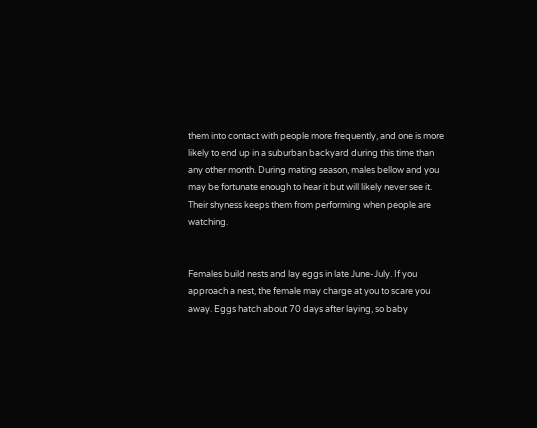them into contact with people more frequently, and one is more likely to end up in a suburban backyard during this time than any other month. During mating season, males bellow and you may be fortunate enough to hear it but will likely never see it. Their shyness keeps them from performing when people are watching.


Females build nests and lay eggs in late June-July. If you approach a nest, the female may charge at you to scare you away. Eggs hatch about 70 days after laying, so baby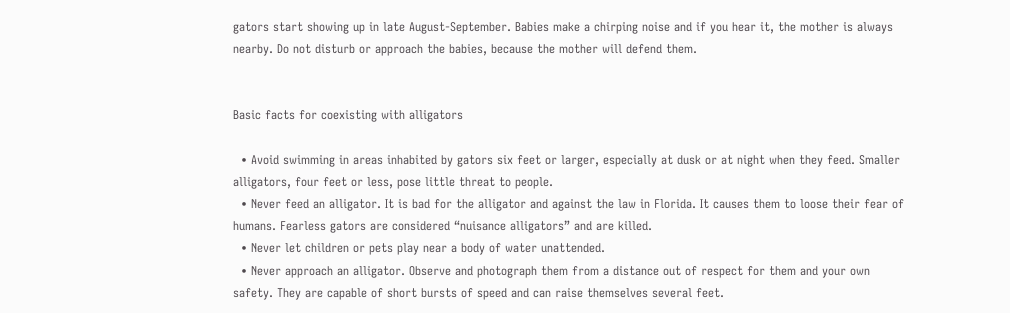gators start showing up in late August-September. Babies make a chirping noise and if you hear it, the mother is always nearby. Do not disturb or approach the babies, because the mother will defend them.


Basic facts for coexisting with alligators

  • Avoid swimming in areas inhabited by gators six feet or larger, especially at dusk or at night when they feed. Smaller alligators, four feet or less, pose little threat to people.
  • Never feed an alligator. It is bad for the alligator and against the law in Florida. It causes them to loose their fear of humans. Fearless gators are considered “nuisance alligators” and are killed.
  • Never let children or pets play near a body of water unattended.
  • Never approach an alligator. Observe and photograph them from a distance out of respect for them and your own safety. They are capable of short bursts of speed and can raise themselves several feet.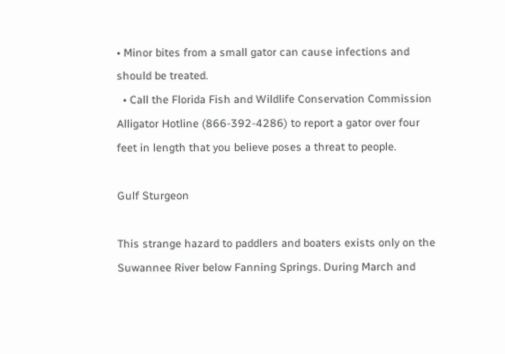• Minor bites from a small gator can cause infections and should be treated.
  • Call the Florida Fish and Wildlife Conservation Commission Alligator Hotline (866-392-4286) to report a gator over four feet in length that you believe poses a threat to people.

Gulf Sturgeon

This strange hazard to paddlers and boaters exists only on the Suwannee River below Fanning Springs. During March and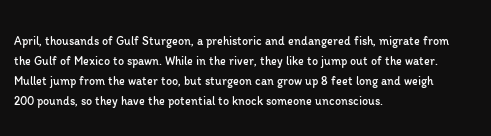April, thousands of Gulf Sturgeon, a prehistoric and endangered fish, migrate from the Gulf of Mexico to spawn. While in the river, they like to jump out of the water. Mullet jump from the water too, but sturgeon can grow up 8 feet long and weigh 200 pounds, so they have the potential to knock someone unconscious.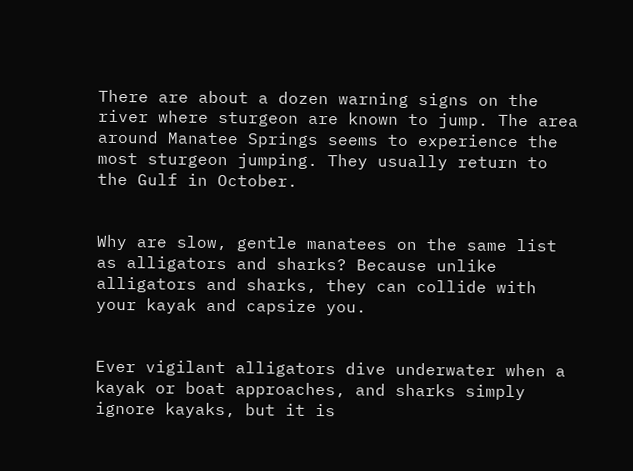There are about a dozen warning signs on the river where sturgeon are known to jump. The area around Manatee Springs seems to experience the most sturgeon jumping. They usually return to the Gulf in October.


Why are slow, gentle manatees on the same list as alligators and sharks? Because unlike alligators and sharks, they can collide with your kayak and capsize you.


Ever vigilant alligators dive underwater when a kayak or boat approaches, and sharks simply ignore kayaks, but it is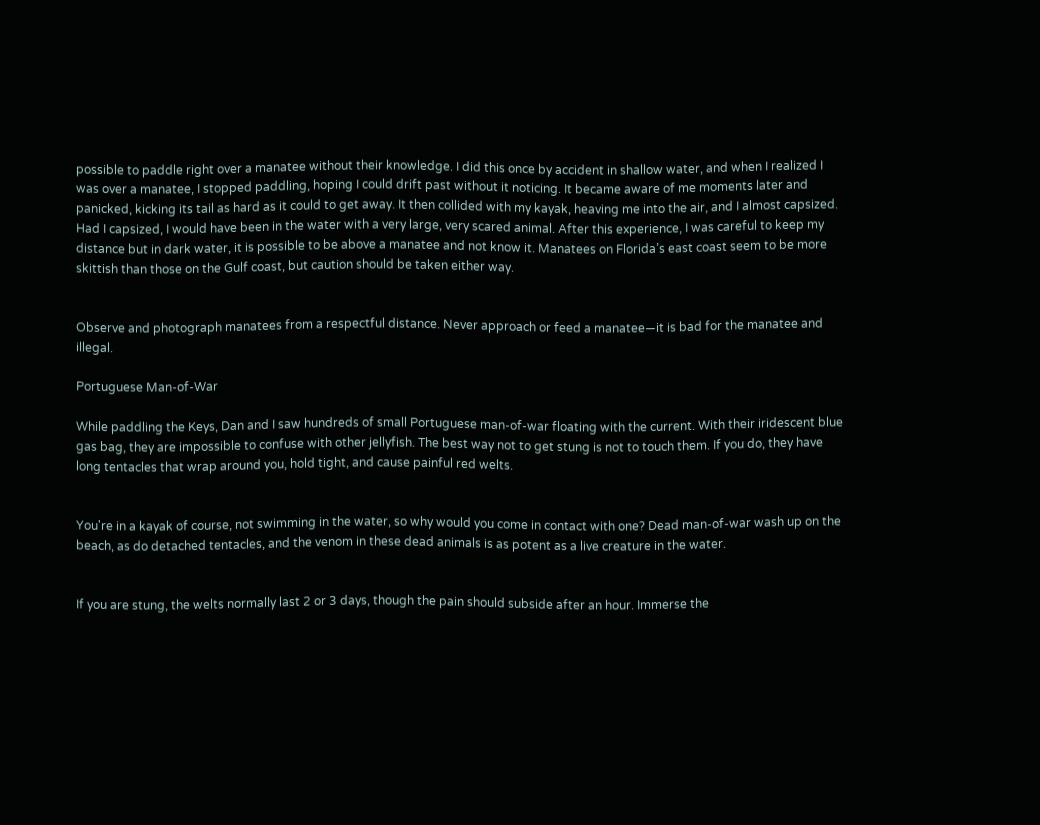possible to paddle right over a manatee without their knowledge. I did this once by accident in shallow water, and when I realized I was over a manatee, I stopped paddling, hoping I could drift past without it noticing. It became aware of me moments later and panicked, kicking its tail as hard as it could to get away. It then collided with my kayak, heaving me into the air, and I almost capsized. Had I capsized, I would have been in the water with a very large, very scared animal. After this experience, I was careful to keep my distance but in dark water, it is possible to be above a manatee and not know it. Manatees on Florida’s east coast seem to be more skittish than those on the Gulf coast, but caution should be taken either way.


Observe and photograph manatees from a respectful distance. Never approach or feed a manatee—it is bad for the manatee and illegal.

Portuguese Man-of-War

While paddling the Keys, Dan and I saw hundreds of small Portuguese man-of-war floating with the current. With their iridescent blue gas bag, they are impossible to confuse with other jellyfish. The best way not to get stung is not to touch them. If you do, they have long tentacles that wrap around you, hold tight, and cause painful red welts.


You're in a kayak of course, not swimming in the water, so why would you come in contact with one? Dead man-of-war wash up on the beach, as do detached tentacles, and the venom in these dead animals is as potent as a live creature in the water.


If you are stung, the welts normally last 2 or 3 days, though the pain should subside after an hour. Immerse the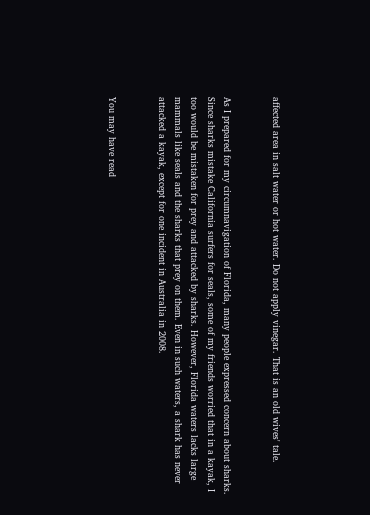affected area in salt water or hot water. Do not apply vinegar. That is an old wives' tale.


As I prepared for my circumnavigation of Florida, many people expressed concern about sharks. Since sharks mistake California surfers for seals, some of my friends worried that in a kayak, I too would be mistaken for prey and attacked by sharks. However, Florida waters lacks large mammals like seals and the sharks that prey on them. Even in such waters, a shark has never attacked a kayak, except for one incident in Australia in 2008.


You may have read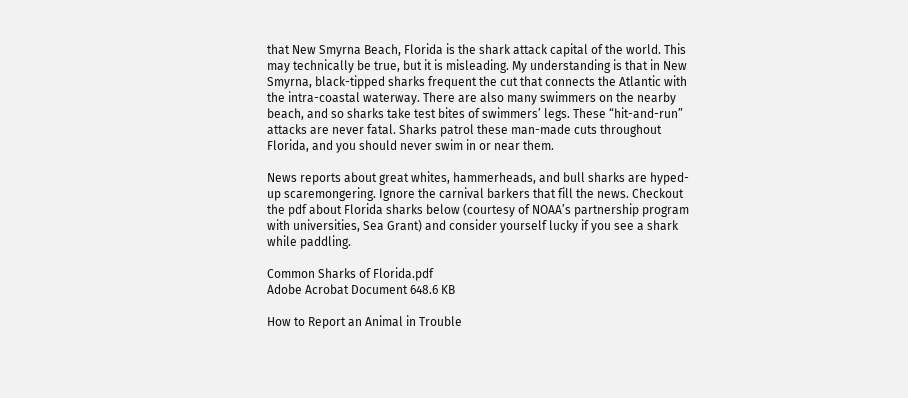that New Smyrna Beach, Florida is the shark attack capital of the world. This may technically be true, but it is misleading. My understanding is that in New Smyrna, black-tipped sharks frequent the cut that connects the Atlantic with the intra-coastal waterway. There are also many swimmers on the nearby beach, and so sharks take test bites of swimmers’ legs. These “hit-and-run” attacks are never fatal. Sharks patrol these man-made cuts throughout Florida, and you should never swim in or near them.

News reports about great whites, hammerheads, and bull sharks are hyped-up scaremongering. Ignore the carnival barkers that fill the news. Checkout the pdf about Florida sharks below (courtesy of NOAA’s partnership program with universities, Sea Grant) and consider yourself lucky if you see a shark while paddling.

Common Sharks of Florida.pdf
Adobe Acrobat Document 648.6 KB

How to Report an Animal in Trouble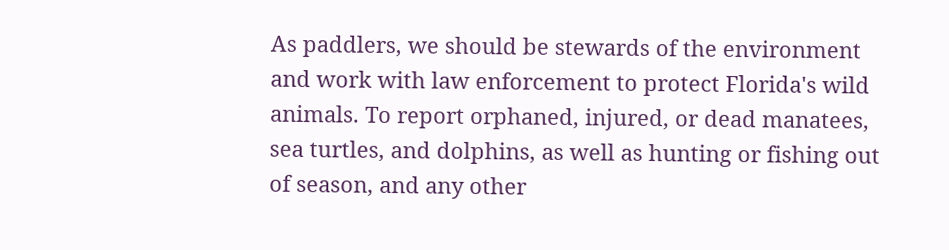As paddlers, we should be stewards of the environment and work with law enforcement to protect Florida's wild animals. To report orphaned, injured, or dead manatees, sea turtles, and dolphins, as well as hunting or fishing out of season, and any other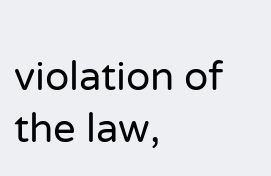violation of the law,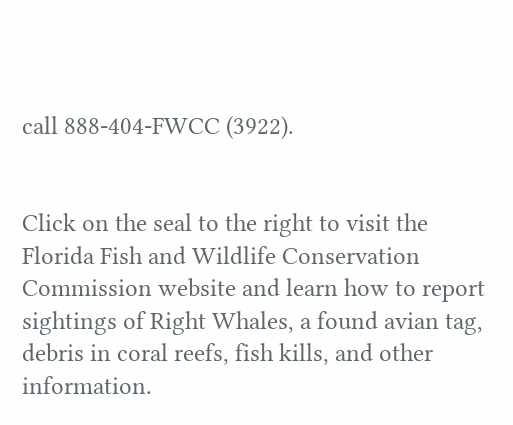call 888-404-FWCC (3922).


Click on the seal to the right to visit the Florida Fish and Wildlife Conservation Commission website and learn how to report sightings of Right Whales, a found avian tag, debris in coral reefs, fish kills, and other information.